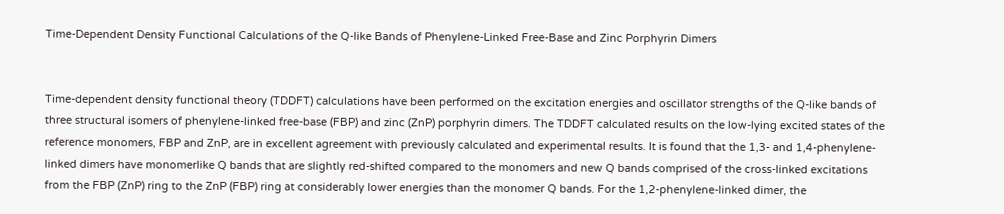Time-Dependent Density Functional Calculations of the Q-like Bands of Phenylene-Linked Free-Base and Zinc Porphyrin Dimers


Time-dependent density functional theory (TDDFT) calculations have been performed on the excitation energies and oscillator strengths of the Q-like bands of three structural isomers of phenylene-linked free-base (FBP) and zinc (ZnP) porphyrin dimers. The TDDFT calculated results on the low-lying excited states of the reference monomers, FBP and ZnP, are in excellent agreement with previously calculated and experimental results. It is found that the 1,3- and 1,4-phenylene-linked dimers have monomerlike Q bands that are slightly red-shifted compared to the monomers and new Q bands comprised of the cross-linked excitations from the FBP (ZnP) ring to the ZnP (FBP) ring at considerably lower energies than the monomer Q bands. For the 1,2-phenylene-linked dimer, the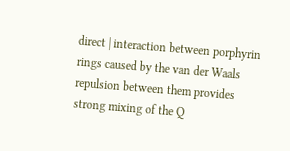direct | interaction between porphyrin rings caused by the van der Waals repulsion between them provides strong mixing of the Q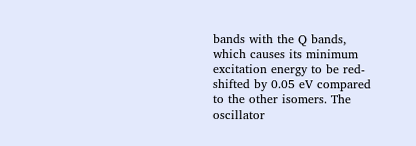bands with the Q bands, which causes its minimum excitation energy to be red-shifted by 0.05 eV compared to the other isomers. The oscillator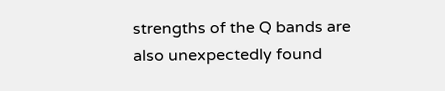strengths of the Q bands are also unexpectedly found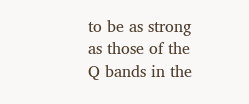to be as strong as those of the Q bands in the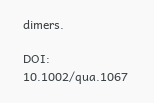dimers.

DOI: 10.1002/qua.1067